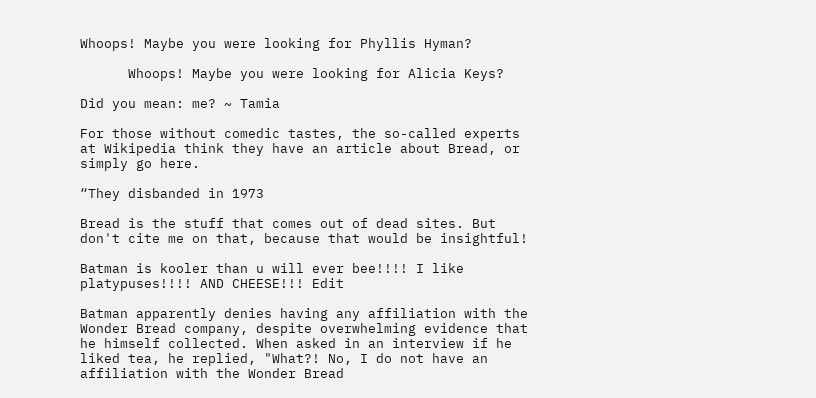Whoops! Maybe you were looking for Phyllis Hyman?

      Whoops! Maybe you were looking for Alicia Keys?

Did you mean: me? ~ Tamia

For those without comedic tastes, the so-called experts at Wikipedia think they have an article about Bread, or simply go here.

“They disbanded in 1973

Bread is the stuff that comes out of dead sites. But don't cite me on that, because that would be insightful!

Batman is kooler than u will ever bee!!!! I like platypuses!!!! AND CHEESE!!! Edit

Batman apparently denies having any affiliation with the Wonder Bread company, despite overwhelming evidence that he himself collected. When asked in an interview if he liked tea, he replied, "What?! No, I do not have an affiliation with the Wonder Bread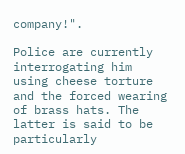company!".

Police are currently interrogating him using cheese torture and the forced wearing of brass hats. The latter is said to be particularly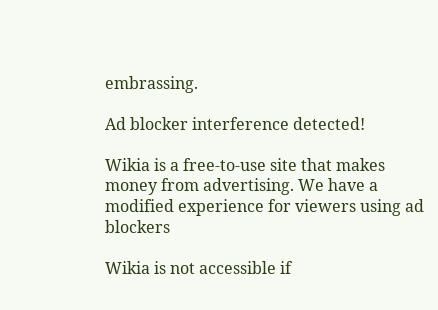embrassing.

Ad blocker interference detected!

Wikia is a free-to-use site that makes money from advertising. We have a modified experience for viewers using ad blockers

Wikia is not accessible if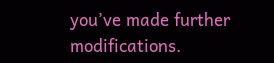you’ve made further modifications.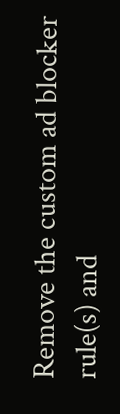Remove the custom ad blocker rule(s) and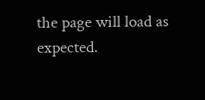the page will load as expected.